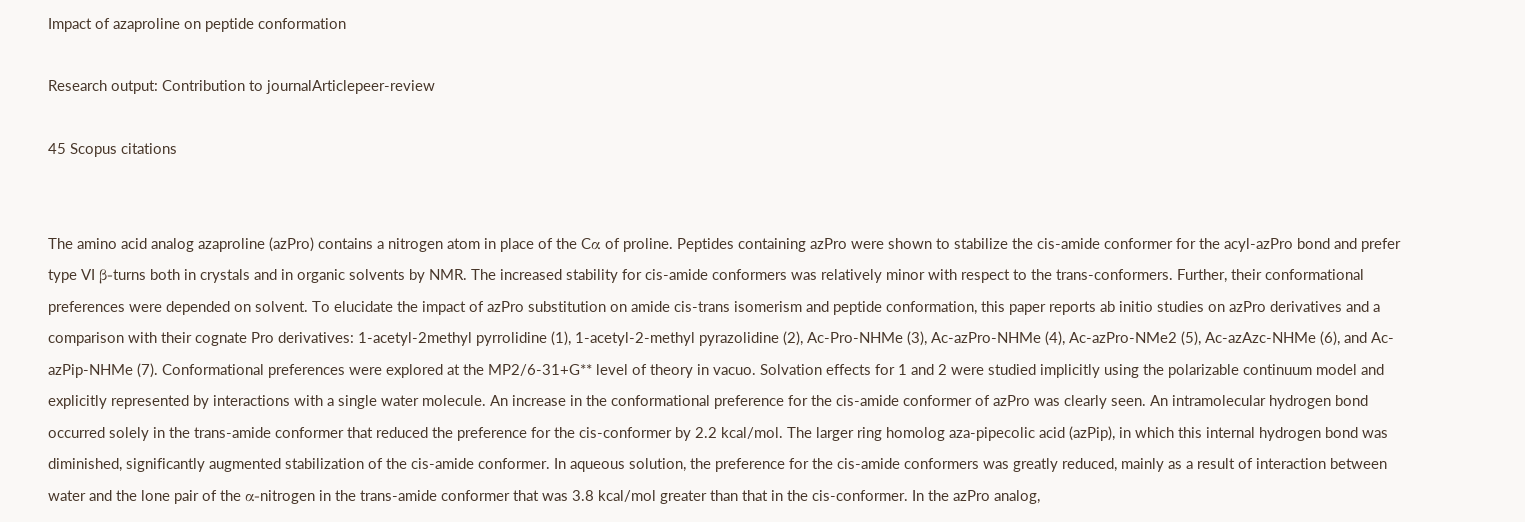Impact of azaproline on peptide conformation

Research output: Contribution to journalArticlepeer-review

45 Scopus citations


The amino acid analog azaproline (azPro) contains a nitrogen atom in place of the Cα of proline. Peptides containing azPro were shown to stabilize the cis-amide conformer for the acyl-azPro bond and prefer type VI β-turns both in crystals and in organic solvents by NMR. The increased stability for cis-amide conformers was relatively minor with respect to the trans-conformers. Further, their conformational preferences were depended on solvent. To elucidate the impact of azPro substitution on amide cis-trans isomerism and peptide conformation, this paper reports ab initio studies on azPro derivatives and a comparison with their cognate Pro derivatives: 1-acetyl-2methyl pyrrolidine (1), 1-acetyl-2-methyl pyrazolidine (2), Ac-Pro-NHMe (3), Ac-azPro-NHMe (4), Ac-azPro-NMe2 (5), Ac-azAzc-NHMe (6), and Ac-azPip-NHMe (7). Conformational preferences were explored at the MP2/6-31+G** level of theory in vacuo. Solvation effects for 1 and 2 were studied implicitly using the polarizable continuum model and explicitly represented by interactions with a single water molecule. An increase in the conformational preference for the cis-amide conformer of azPro was clearly seen. An intramolecular hydrogen bond occurred solely in the trans-amide conformer that reduced the preference for the cis-conformer by 2.2 kcal/mol. The larger ring homolog aza-pipecolic acid (azPip), in which this internal hydrogen bond was diminished, significantly augmented stabilization of the cis-amide conformer. In aqueous solution, the preference for the cis-amide conformers was greatly reduced, mainly as a result of interaction between water and the lone pair of the α-nitrogen in the trans-amide conformer that was 3.8 kcal/mol greater than that in the cis-conformer. In the azPro analog,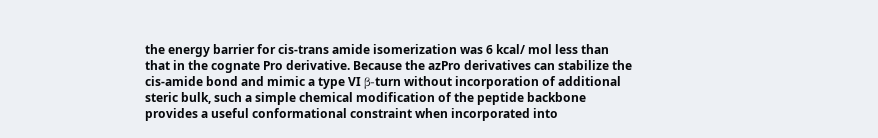the energy barrier for cis-trans amide isomerization was 6 kcal/ mol less than that in the cognate Pro derivative. Because the azPro derivatives can stabilize the cis-amide bond and mimic a type VI β-turn without incorporation of additional steric bulk, such a simple chemical modification of the peptide backbone provides a useful conformational constraint when incorporated into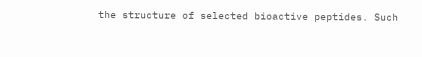the structure of selected bioactive peptides. Such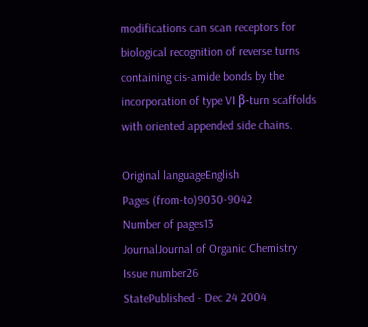modifications can scan receptors for biological recognition of reverse turns containing cis-amide bonds by the incorporation of type VI β-turn scaffolds with oriented appended side chains.

Original languageEnglish
Pages (from-to)9030-9042
Number of pages13
JournalJournal of Organic Chemistry
Issue number26
StatePublished - Dec 24 2004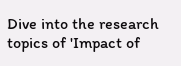Dive into the research topics of 'Impact of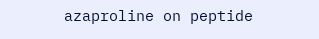azaproline on peptide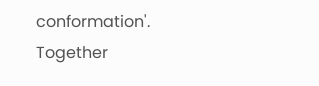conformation'. Together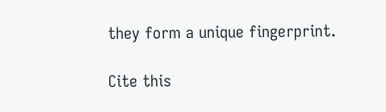they form a unique fingerprint.

Cite this